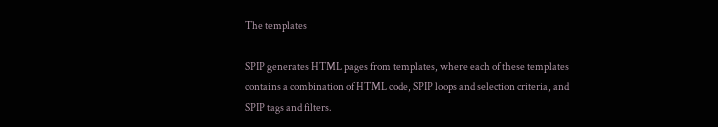The templates

SPIP generates HTML pages from templates, where each of these templates contains a combination of HTML code, SPIP loops and selection criteria, and SPIP tags and filters.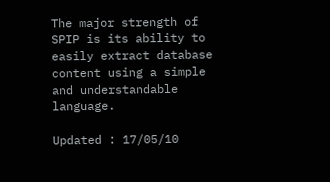The major strength of SPIP is its ability to easily extract database content using a simple and understandable language.

Updated : 17/05/10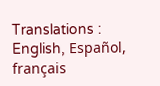Translations : English, Español, français